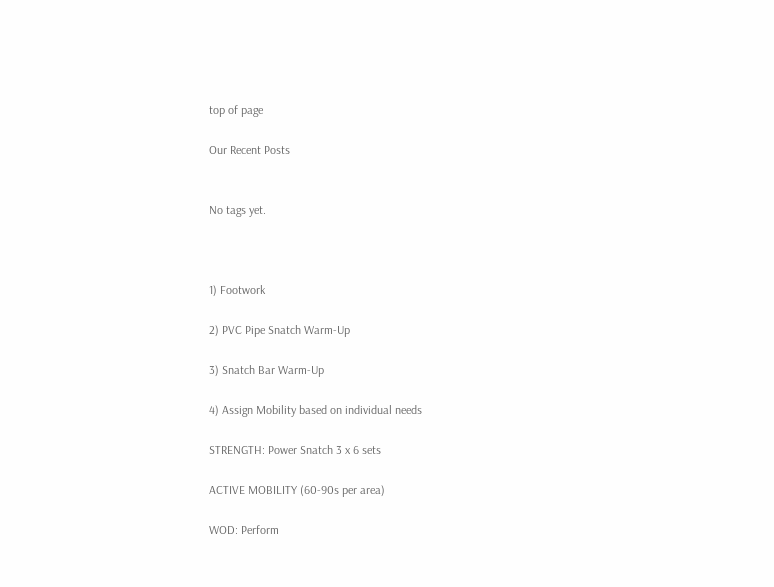top of page

Our Recent Posts


No tags yet.



1) Footwork

2) PVC Pipe Snatch Warm-Up

3) Snatch Bar Warm-Up

4) Assign Mobility based on individual needs

STRENGTH: Power Snatch 3 x 6 sets

ACTIVE MOBILITY (60-90s per area)

WOD: Perform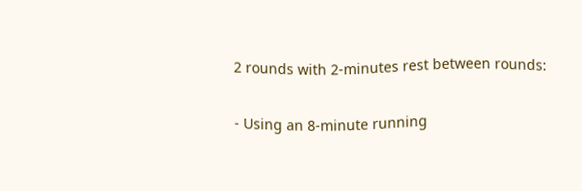2 rounds with 2-minutes rest between rounds:

- Using an 8-minute running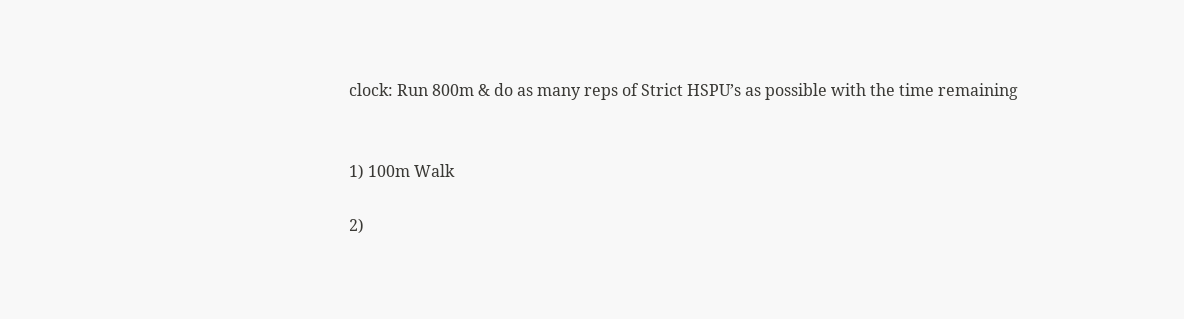clock: Run 800m & do as many reps of Strict HSPU’s as possible with the time remaining


1) 100m Walk

2)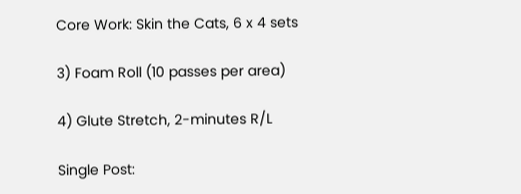Core Work: Skin the Cats, 6 x 4 sets

3) Foam Roll (10 passes per area)

4) Glute Stretch, 2-minutes R/L

Single Post: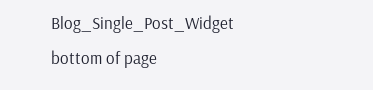Blog_Single_Post_Widget
bottom of page